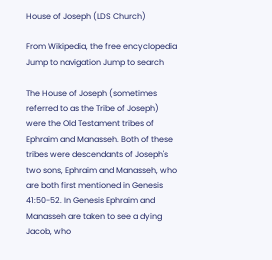House of Joseph (LDS Church)

From Wikipedia, the free encyclopedia
Jump to navigation Jump to search

The House of Joseph (sometimes referred to as the Tribe of Joseph) were the Old Testament tribes of Ephraim and Manasseh. Both of these tribes were descendants of Joseph's two sons, Ephraim and Manasseh, who are both first mentioned in Genesis 41:50-52. In Genesis Ephraim and Manasseh are taken to see a dying Jacob, who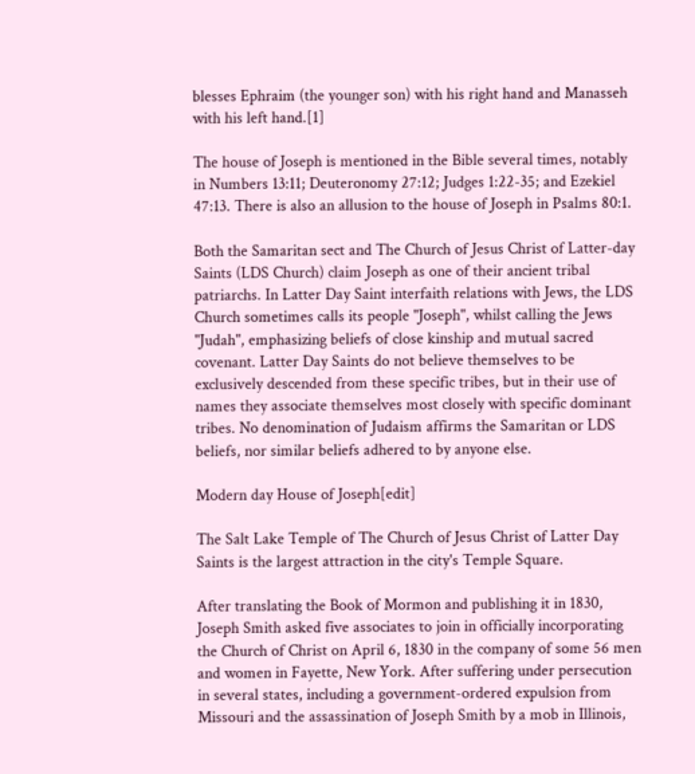blesses Ephraim (the younger son) with his right hand and Manasseh with his left hand.[1]

The house of Joseph is mentioned in the Bible several times, notably in Numbers 13:11; Deuteronomy 27:12; Judges 1:22-35; and Ezekiel 47:13. There is also an allusion to the house of Joseph in Psalms 80:1.

Both the Samaritan sect and The Church of Jesus Christ of Latter-day Saints (LDS Church) claim Joseph as one of their ancient tribal patriarchs. In Latter Day Saint interfaith relations with Jews, the LDS Church sometimes calls its people "Joseph", whilst calling the Jews "Judah", emphasizing beliefs of close kinship and mutual sacred covenant. Latter Day Saints do not believe themselves to be exclusively descended from these specific tribes, but in their use of names they associate themselves most closely with specific dominant tribes. No denomination of Judaism affirms the Samaritan or LDS beliefs, nor similar beliefs adhered to by anyone else.

Modern day House of Joseph[edit]

The Salt Lake Temple of The Church of Jesus Christ of Latter Day Saints is the largest attraction in the city's Temple Square.

After translating the Book of Mormon and publishing it in 1830, Joseph Smith asked five associates to join in officially incorporating the Church of Christ on April 6, 1830 in the company of some 56 men and women in Fayette, New York. After suffering under persecution in several states, including a government-ordered expulsion from Missouri and the assassination of Joseph Smith by a mob in Illinois,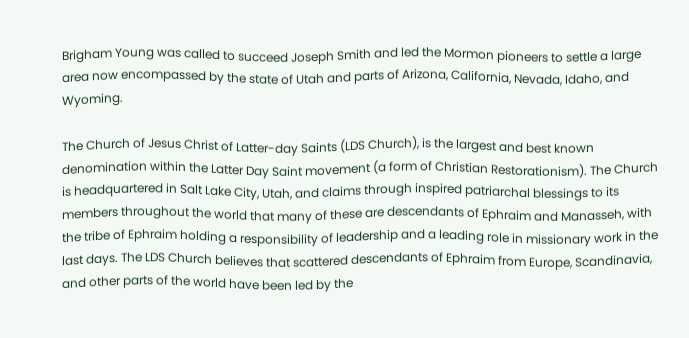Brigham Young was called to succeed Joseph Smith and led the Mormon pioneers to settle a large area now encompassed by the state of Utah and parts of Arizona, California, Nevada, Idaho, and Wyoming.

The Church of Jesus Christ of Latter-day Saints (LDS Church), is the largest and best known denomination within the Latter Day Saint movement (a form of Christian Restorationism). The Church is headquartered in Salt Lake City, Utah, and claims through inspired patriarchal blessings to its members throughout the world that many of these are descendants of Ephraim and Manasseh, with the tribe of Ephraim holding a responsibility of leadership and a leading role in missionary work in the last days. The LDS Church believes that scattered descendants of Ephraim from Europe, Scandinavia, and other parts of the world have been led by the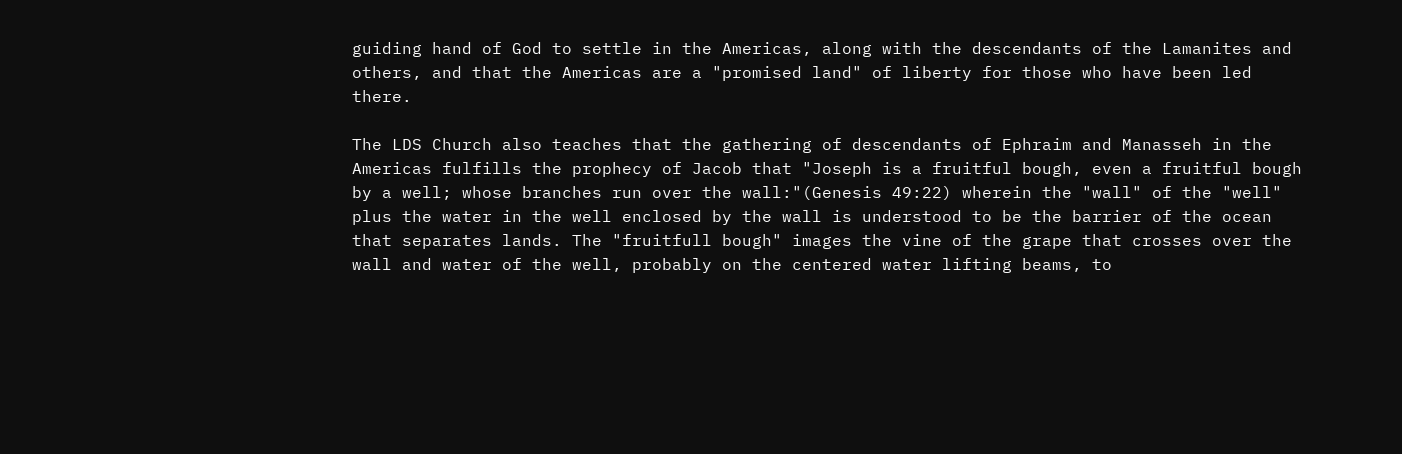guiding hand of God to settle in the Americas, along with the descendants of the Lamanites and others, and that the Americas are a "promised land" of liberty for those who have been led there.

The LDS Church also teaches that the gathering of descendants of Ephraim and Manasseh in the Americas fulfills the prophecy of Jacob that "Joseph is a fruitful bough, even a fruitful bough by a well; whose branches run over the wall:"(Genesis 49:22) wherein the "wall" of the "well" plus the water in the well enclosed by the wall is understood to be the barrier of the ocean that separates lands. The "fruitfull bough" images the vine of the grape that crosses over the wall and water of the well, probably on the centered water lifting beams, to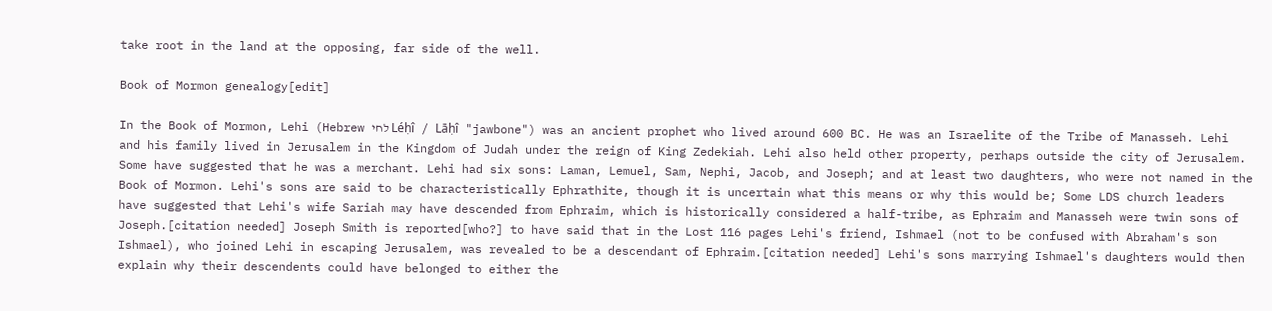take root in the land at the opposing, far side of the well.

Book of Mormon genealogy[edit]

In the Book of Mormon, Lehi (Hebrew לחי Léḥî / Lāḥî "jawbone") was an ancient prophet who lived around 600 BC. He was an Israelite of the Tribe of Manasseh. Lehi and his family lived in Jerusalem in the Kingdom of Judah under the reign of King Zedekiah. Lehi also held other property, perhaps outside the city of Jerusalem. Some have suggested that he was a merchant. Lehi had six sons: Laman, Lemuel, Sam, Nephi, Jacob, and Joseph; and at least two daughters, who were not named in the Book of Mormon. Lehi's sons are said to be characteristically Ephrathite, though it is uncertain what this means or why this would be; Some LDS church leaders have suggested that Lehi's wife Sariah may have descended from Ephraim, which is historically considered a half-tribe, as Ephraim and Manasseh were twin sons of Joseph.[citation needed] Joseph Smith is reported[who?] to have said that in the Lost 116 pages Lehi's friend, Ishmael (not to be confused with Abraham's son Ishmael), who joined Lehi in escaping Jerusalem, was revealed to be a descendant of Ephraim.[citation needed] Lehi's sons marrying Ishmael's daughters would then explain why their descendents could have belonged to either the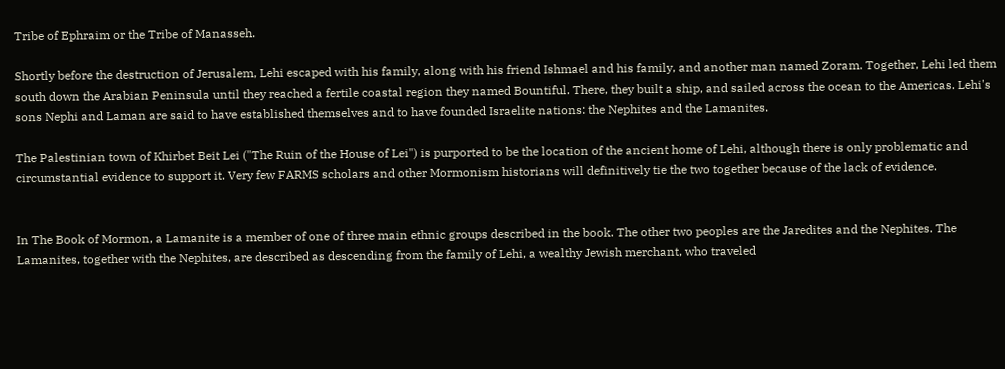Tribe of Ephraim or the Tribe of Manasseh.

Shortly before the destruction of Jerusalem, Lehi escaped with his family, along with his friend Ishmael and his family, and another man named Zoram. Together, Lehi led them south down the Arabian Peninsula until they reached a fertile coastal region they named Bountiful. There, they built a ship, and sailed across the ocean to the Americas. Lehi's sons Nephi and Laman are said to have established themselves and to have founded Israelite nations: the Nephites and the Lamanites.

The Palestinian town of Khirbet Beit Lei ("The Ruin of the House of Lei") is purported to be the location of the ancient home of Lehi, although there is only problematic and circumstantial evidence to support it. Very few FARMS scholars and other Mormonism historians will definitively tie the two together because of the lack of evidence.


In The Book of Mormon, a Lamanite is a member of one of three main ethnic groups described in the book. The other two peoples are the Jaredites and the Nephites. The Lamanites, together with the Nephites, are described as descending from the family of Lehi, a wealthy Jewish merchant, who traveled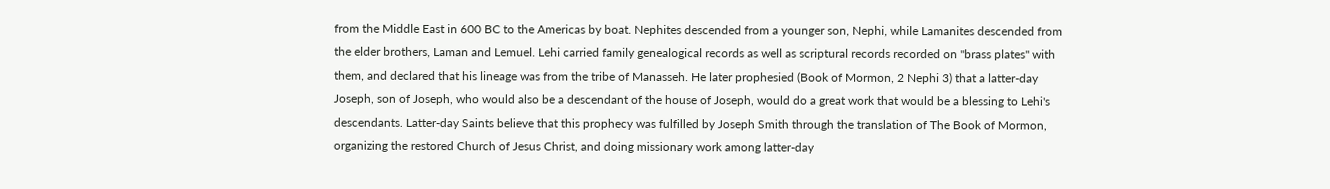from the Middle East in 600 BC to the Americas by boat. Nephites descended from a younger son, Nephi, while Lamanites descended from the elder brothers, Laman and Lemuel. Lehi carried family genealogical records as well as scriptural records recorded on "brass plates" with them, and declared that his lineage was from the tribe of Manasseh. He later prophesied (Book of Mormon, 2 Nephi 3) that a latter-day Joseph, son of Joseph, who would also be a descendant of the house of Joseph, would do a great work that would be a blessing to Lehi's descendants. Latter-day Saints believe that this prophecy was fulfilled by Joseph Smith through the translation of The Book of Mormon, organizing the restored Church of Jesus Christ, and doing missionary work among latter-day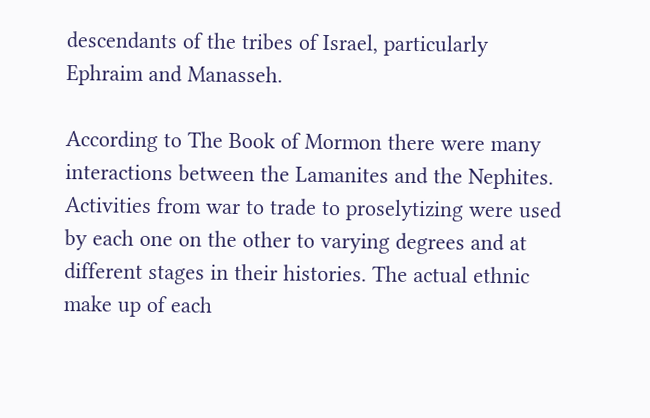descendants of the tribes of Israel, particularly Ephraim and Manasseh.

According to The Book of Mormon there were many interactions between the Lamanites and the Nephites. Activities from war to trade to proselytizing were used by each one on the other to varying degrees and at different stages in their histories. The actual ethnic make up of each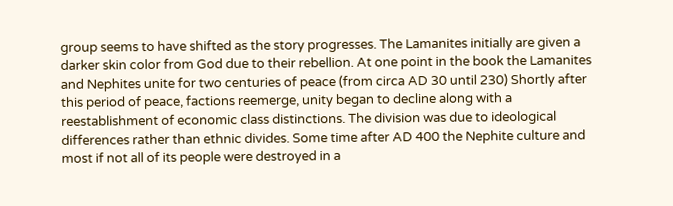group seems to have shifted as the story progresses. The Lamanites initially are given a darker skin color from God due to their rebellion. At one point in the book the Lamanites and Nephites unite for two centuries of peace (from circa AD 30 until 230) Shortly after this period of peace, factions reemerge, unity began to decline along with a reestablishment of economic class distinctions. The division was due to ideological differences rather than ethnic divides. Some time after AD 400 the Nephite culture and most if not all of its people were destroyed in a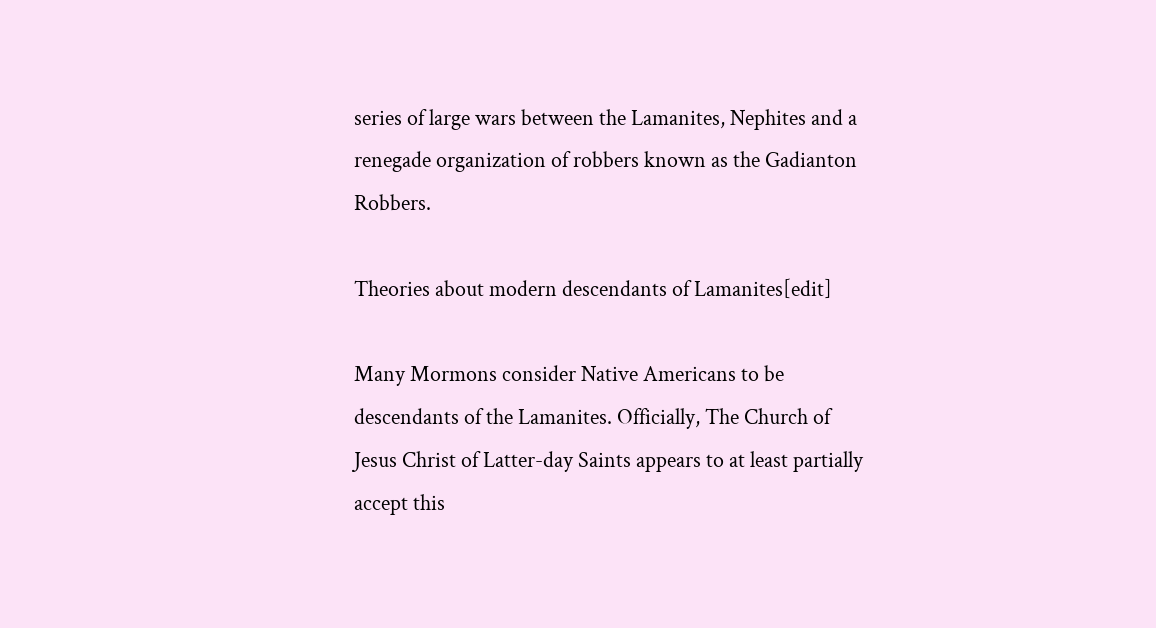series of large wars between the Lamanites, Nephites and a renegade organization of robbers known as the Gadianton Robbers.

Theories about modern descendants of Lamanites[edit]

Many Mormons consider Native Americans to be descendants of the Lamanites. Officially, The Church of Jesus Christ of Latter-day Saints appears to at least partially accept this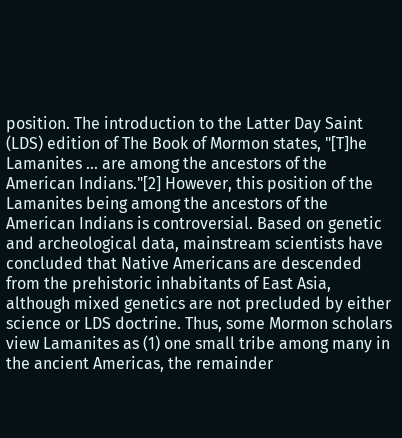position. The introduction to the Latter Day Saint (LDS) edition of The Book of Mormon states, "[T]he Lamanites ... are among the ancestors of the American Indians."[2] However, this position of the Lamanites being among the ancestors of the American Indians is controversial. Based on genetic and archeological data, mainstream scientists have concluded that Native Americans are descended from the prehistoric inhabitants of East Asia, although mixed genetics are not precluded by either science or LDS doctrine. Thus, some Mormon scholars view Lamanites as (1) one small tribe among many in the ancient Americas, the remainder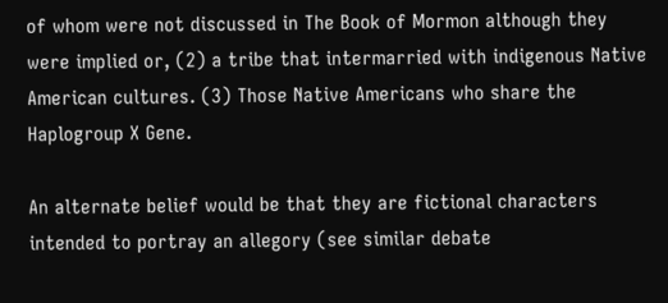of whom were not discussed in The Book of Mormon although they were implied or, (2) a tribe that intermarried with indigenous Native American cultures. (3) Those Native Americans who share the Haplogroup X Gene.

An alternate belief would be that they are fictional characters intended to portray an allegory (see similar debate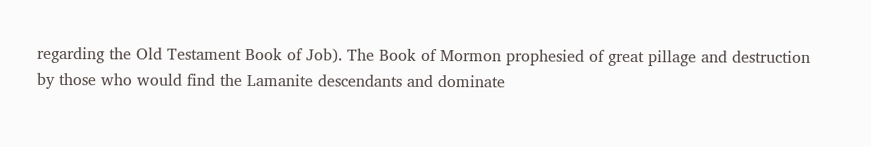regarding the Old Testament Book of Job). The Book of Mormon prophesied of great pillage and destruction by those who would find the Lamanite descendants and dominate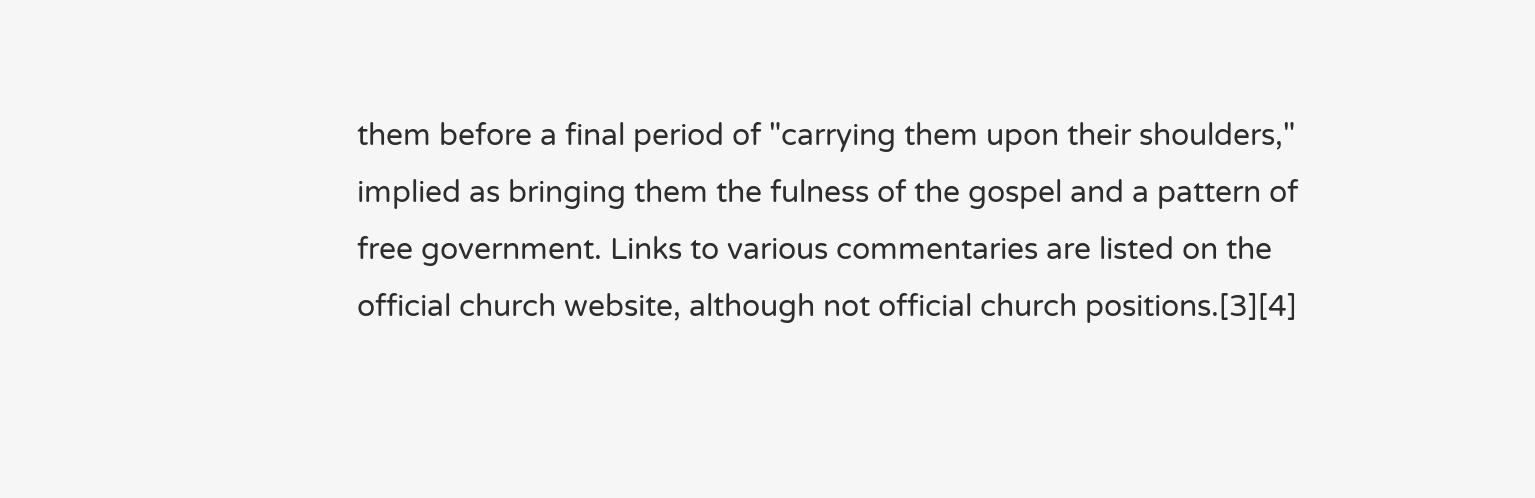them before a final period of "carrying them upon their shoulders," implied as bringing them the fulness of the gospel and a pattern of free government. Links to various commentaries are listed on the official church website, although not official church positions.[3][4]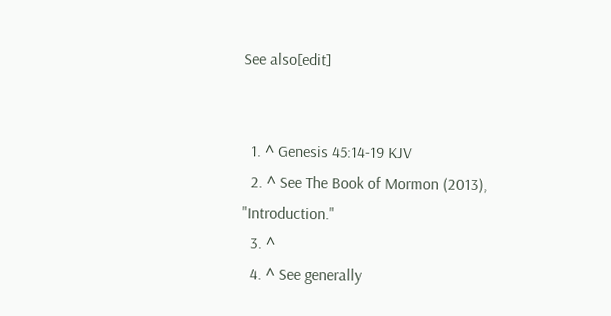See also[edit]


  1. ^ Genesis 45:14-19 KJV
  2. ^ See The Book of Mormon (2013), "Introduction."
  3. ^
  4. ^ See generally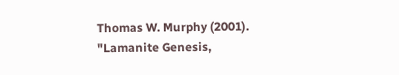Thomas W. Murphy (2001). "Lamanite Genesis,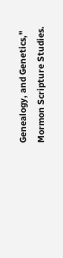Genealogy, and Genetics," Mormon Scripture Studies.